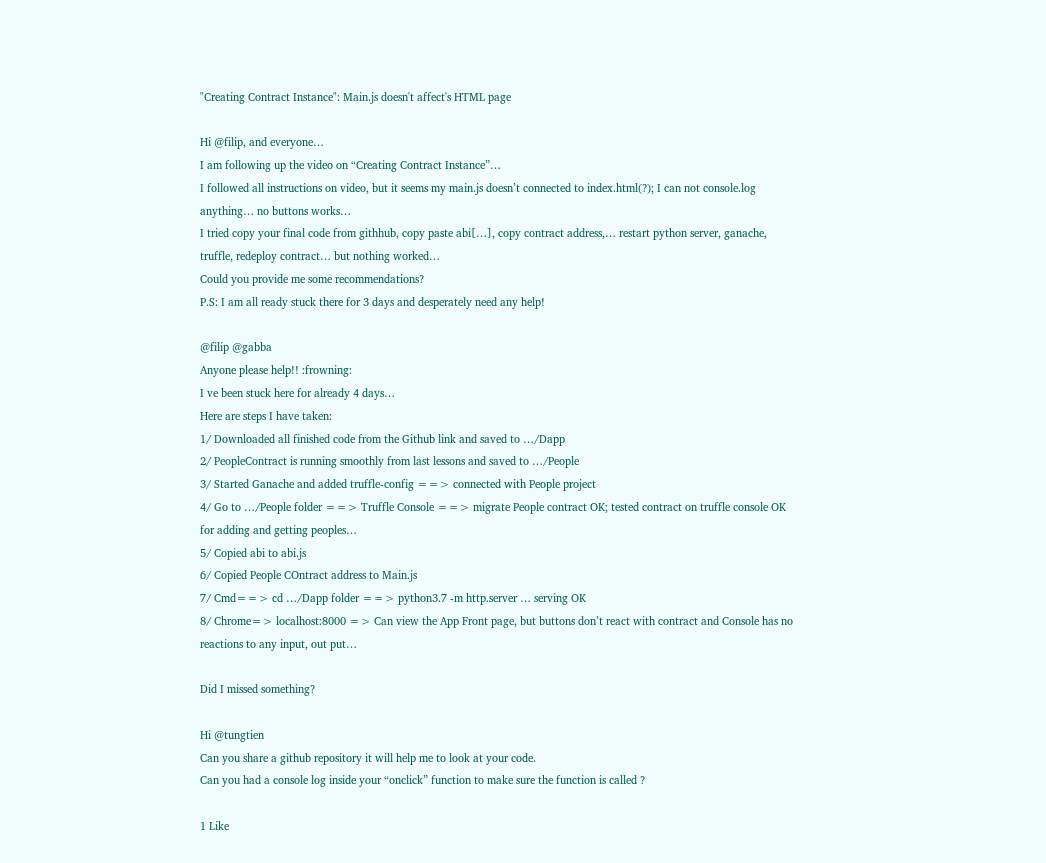"Creating Contract Instance": Main.js doesn't affect's HTML page

Hi @filip, and everyone…
I am following up the video on “Creating Contract Instance”…
I followed all instructions on video, but it seems my main.js doesn’t connected to index.html(?); I can not console.log anything… no buttons works…
I tried copy your final code from githhub, copy paste abi[…], copy contract address,… restart python server, ganache, truffle, redeploy contract… but nothing worked…
Could you provide me some recommendations?
P.S: I am all ready stuck there for 3 days and desperately need any help!

@filip @gabba
Anyone please help!! :frowning:
I ve been stuck here for already 4 days…
Here are steps I have taken:
1/ Downloaded all finished code from the Github link and saved to …/Dapp
2/ PeopleContract is running smoothly from last lessons and saved to …/People
3/ Started Ganache and added truffle-config ==> connected with People project
4/ Go to …/People folder ==> Truffle Console ==> migrate People contract OK; tested contract on truffle console OK for adding and getting peoples…
5/ Copied abi to abi.js
6/ Copied People COntract address to Main.js
7/ Cmd==> cd …/Dapp folder ==> python3.7 -m http.server … serving OK
8/ Chrome=> localhost:8000 => Can view the App Front page, but buttons don’t react with contract and Console has no reactions to any input, out put…

Did I missed something?

Hi @tungtien
Can you share a github repository it will help me to look at your code.
Can you had a console log inside your “onclick” function to make sure the function is called ?

1 Like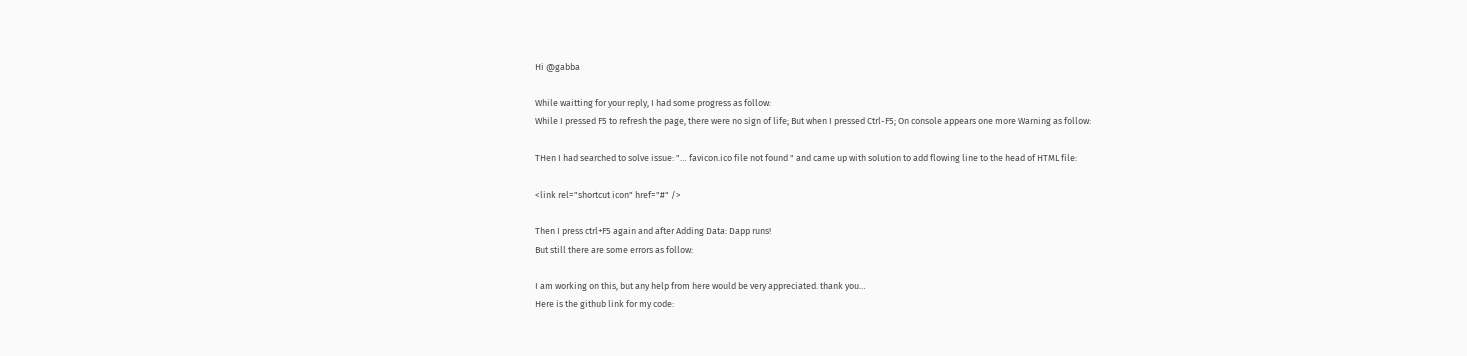Hi @gabba

While waitting for your reply, I had some progress as follow:
While I pressed F5 to refresh the page, there were no sign of life; But when I pressed Ctrl-F5; On console appears one more Warning as follow:

THen I had searched to solve issue: "… favicon.ico file not found " and came up with solution to add flowing line to the head of HTML file:

<link rel="shortcut icon" href="#" />

Then I press ctrl+F5 again and after Adding Data: Dapp runs!
But still there are some errors as follow:

I am working on this, but any help from here would be very appreciated. thank you…
Here is the github link for my code: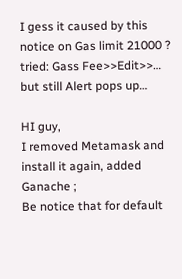I gess it caused by this notice on Gas limit 21000 ? tried: Gass Fee>>Edit>>… but still Alert pops up…

HI guy,
I removed Metamask and install it again, added Ganache ;
Be notice that for default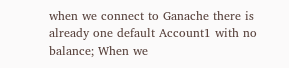when we connect to Ganache there is already one default Account1 with no balance; When we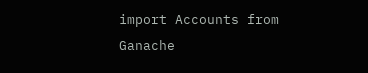import Accounts from Ganache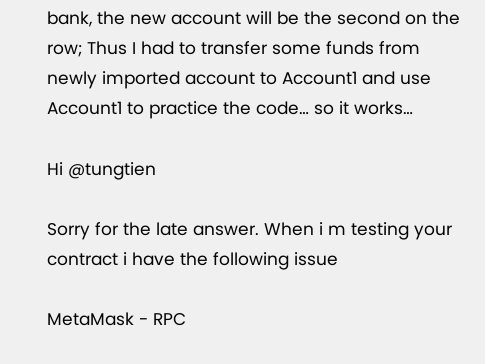bank, the new account will be the second on the row; Thus I had to transfer some funds from newly imported account to Account1 and use Account1 to practice the code… so it works…

Hi @tungtien

Sorry for the late answer. When i m testing your contract i have the following issue

MetaMask - RPC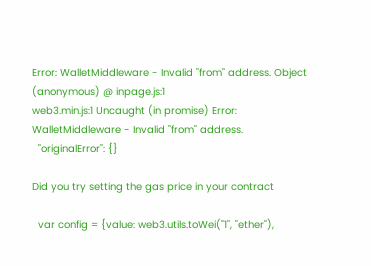Error: WalletMiddleware - Invalid "from" address. Object
(anonymous) @ inpage.js:1
web3.min.js:1 Uncaught (in promise) Error: WalletMiddleware - Invalid "from" address.
  "originalError": {}

Did you try setting the gas price in your contract

  var config = {value: web3.utils.toWei("1", "ether"),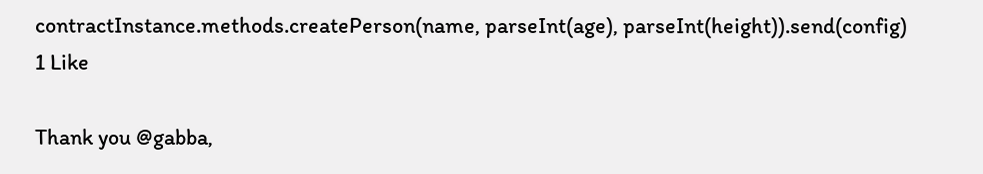contractInstance.methods.createPerson(name, parseInt(age), parseInt(height)).send(config)
1 Like

Thank you @gabba,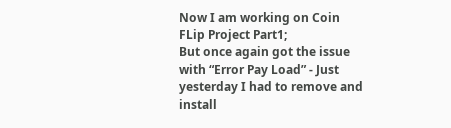Now I am working on Coin FLip Project Part1;
But once again got the issue with “Error Pay Load” - Just yesterday I had to remove and install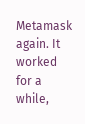Metamask again. It worked for a while,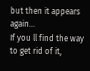but then it appears again…
If you ll find the way to get rid of it,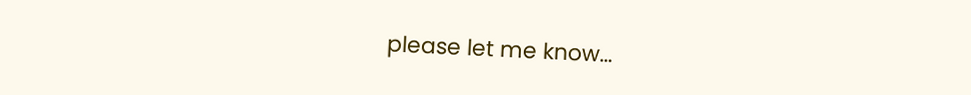please let me know…